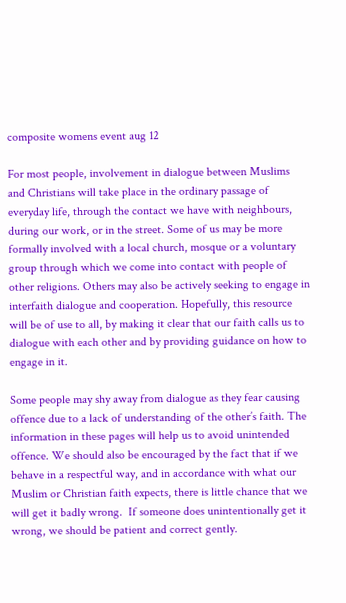composite womens event aug 12

For most people, involvement in dialogue between Muslims and Christians will take place in the ordinary passage of everyday life, through the contact we have with neighbours, during our work, or in the street. Some of us may be more formally involved with a local church, mosque or a voluntary group through which we come into contact with people of other religions. Others may also be actively seeking to engage in interfaith dialogue and cooperation. Hopefully, this resource will be of use to all, by making it clear that our faith calls us to dialogue with each other and by providing guidance on how to engage in it.

Some people may shy away from dialogue as they fear causing offence due to a lack of understanding of the other’s faith. The information in these pages will help us to avoid unintended offence. We should also be encouraged by the fact that if we behave in a respectful way, and in accordance with what our Muslim or Christian faith expects, there is little chance that we will get it badly wrong.  If someone does unintentionally get it wrong, we should be patient and correct gently.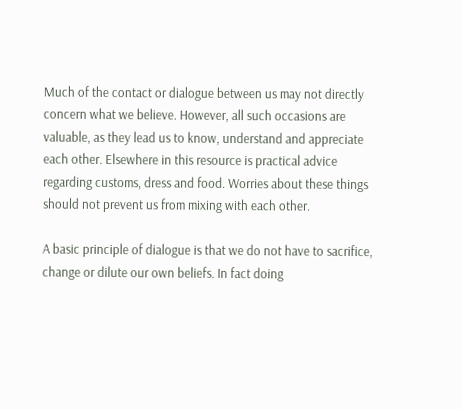Much of the contact or dialogue between us may not directly concern what we believe. However, all such occasions are valuable, as they lead us to know, understand and appreciate each other. Elsewhere in this resource is practical advice regarding customs, dress and food. Worries about these things should not prevent us from mixing with each other.

A basic principle of dialogue is that we do not have to sacrifice, change or dilute our own beliefs. In fact doing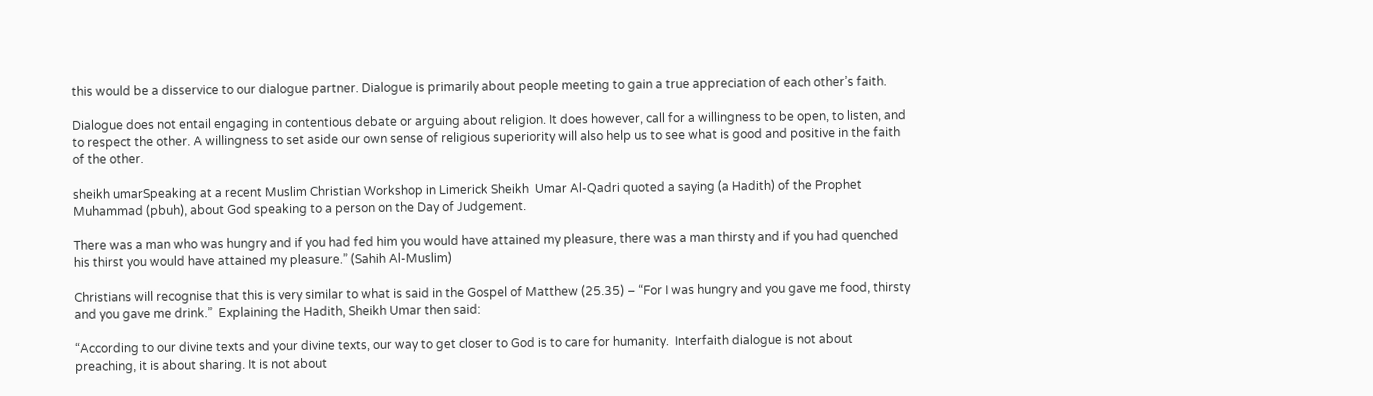this would be a disservice to our dialogue partner. Dialogue is primarily about people meeting to gain a true appreciation of each other’s faith.

Dialogue does not entail engaging in contentious debate or arguing about religion. It does however, call for a willingness to be open, to listen, and to respect the other. A willingness to set aside our own sense of religious superiority will also help us to see what is good and positive in the faith of the other.

sheikh umarSpeaking at a recent Muslim Christian Workshop in Limerick Sheikh  Umar Al-Qadri quoted a saying (a Hadith) of the Prophet Muhammad (pbuh), about God speaking to a person on the Day of Judgement.

There was a man who was hungry and if you had fed him you would have attained my pleasure, there was a man thirsty and if you had quenched his thirst you would have attained my pleasure.” (Sahih Al-Muslim)

Christians will recognise that this is very similar to what is said in the Gospel of Matthew (25.35) – “For I was hungry and you gave me food, thirsty and you gave me drink.”  Explaining the Hadith, Sheikh Umar then said:

“According to our divine texts and your divine texts, our way to get closer to God is to care for humanity.  Interfaith dialogue is not about preaching, it is about sharing. It is not about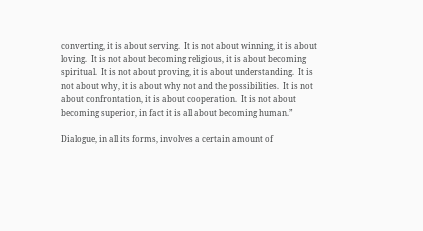converting, it is about serving.  It is not about winning, it is about loving.  It is not about becoming religious, it is about becoming spiritual.  It is not about proving, it is about understanding.  It is not about why, it is about why not and the possibilities.  It is not about confrontation, it is about cooperation.  It is not about becoming superior, in fact it is all about becoming human.”

Dialogue, in all its forms, involves a certain amount of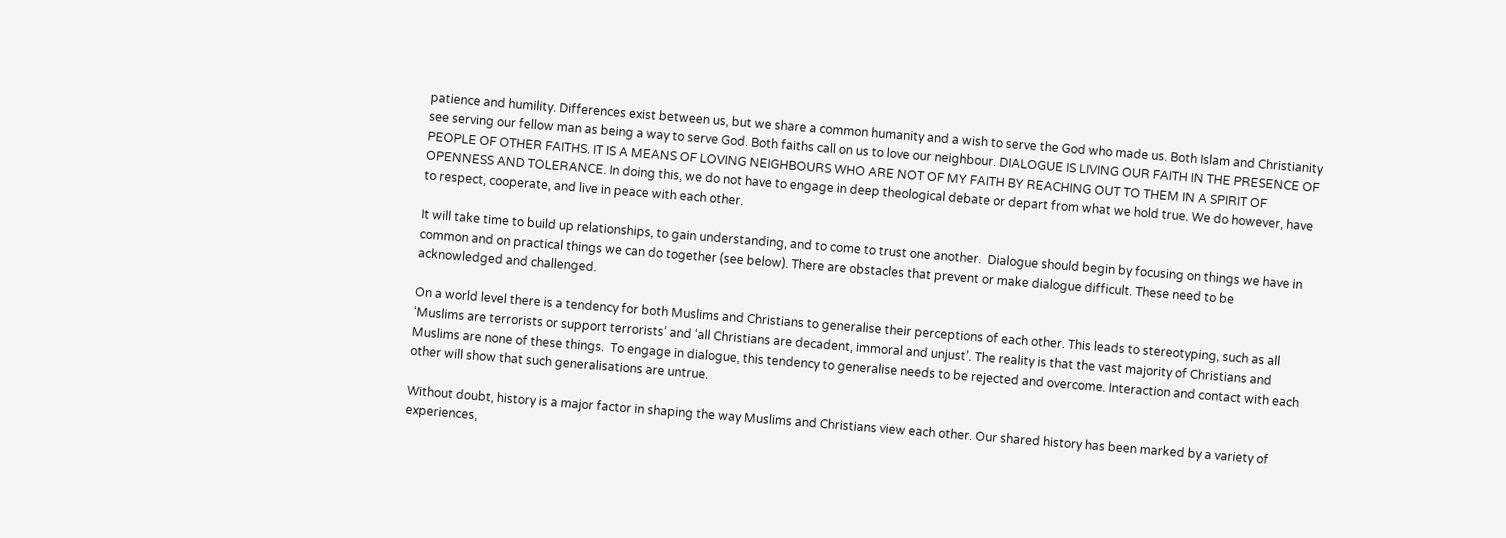patience and humility. Differences exist between us, but we share a common humanity and a wish to serve the God who made us. Both Islam and Christianity see serving our fellow man as being a way to serve God. Both faiths call on us to love our neighbour. DIALOGUE IS LIVING OUR FAITH IN THE PRESENCE OF PEOPLE OF OTHER FAITHS. IT IS A MEANS OF LOVING NEIGHBOURS WHO ARE NOT OF MY FAITH BY REACHING OUT TO THEM IN A SPIRIT OF OPENNESS AND TOLERANCE. In doing this, we do not have to engage in deep theological debate or depart from what we hold true. We do however, have to respect, cooperate, and live in peace with each other.

It will take time to build up relationships, to gain understanding, and to come to trust one another.  Dialogue should begin by focusing on things we have in common and on practical things we can do together (see below). There are obstacles that prevent or make dialogue difficult. These need to be acknowledged and challenged.

On a world level there is a tendency for both Muslims and Christians to generalise their perceptions of each other. This leads to stereotyping, such as all ‘Muslims are terrorists or support terrorists’ and ‘all Christians are decadent, immoral and unjust’. The reality is that the vast majority of Christians and Muslims are none of these things.  To engage in dialogue, this tendency to generalise needs to be rejected and overcome. Interaction and contact with each other will show that such generalisations are untrue.

Without doubt, history is a major factor in shaping the way Muslims and Christians view each other. Our shared history has been marked by a variety of experiences,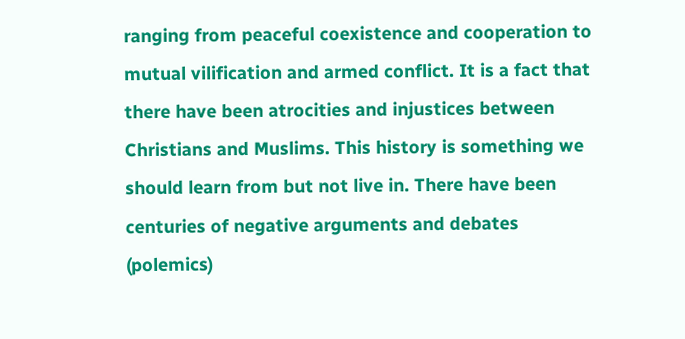ranging from peaceful coexistence and cooperation to mutual vilification and armed conflict. It is a fact that there have been atrocities and injustices between Christians and Muslims. This history is something we should learn from but not live in. There have been centuries of negative arguments and debates (polemics)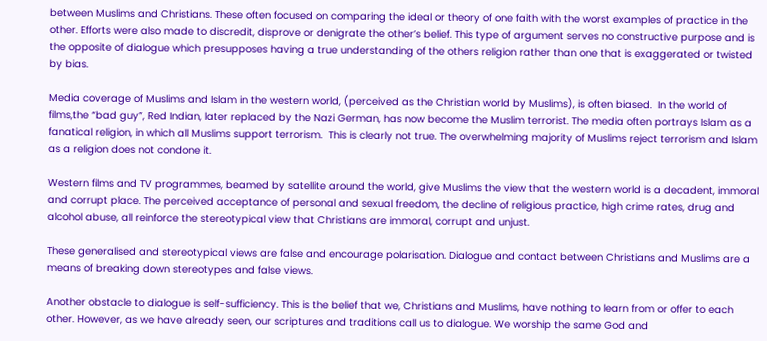between Muslims and Christians. These often focused on comparing the ideal or theory of one faith with the worst examples of practice in the other. Efforts were also made to discredit, disprove or denigrate the other’s belief. This type of argument serves no constructive purpose and is the opposite of dialogue which presupposes having a true understanding of the others religion rather than one that is exaggerated or twisted by bias.

Media coverage of Muslims and Islam in the western world, (perceived as the Christian world by Muslims), is often biased.  In the world of films,the “bad guy”, Red Indian, later replaced by the Nazi German, has now become the Muslim terrorist. The media often portrays Islam as a fanatical religion, in which all Muslims support terrorism.  This is clearly not true. The overwhelming majority of Muslims reject terrorism and Islam as a religion does not condone it.

Western films and TV programmes, beamed by satellite around the world, give Muslims the view that the western world is a decadent, immoral and corrupt place. The perceived acceptance of personal and sexual freedom, the decline of religious practice, high crime rates, drug and alcohol abuse, all reinforce the stereotypical view that Christians are immoral, corrupt and unjust.

These generalised and stereotypical views are false and encourage polarisation. Dialogue and contact between Christians and Muslims are a means of breaking down stereotypes and false views.

Another obstacle to dialogue is self-sufficiency. This is the belief that we, Christians and Muslims, have nothing to learn from or offer to each other. However, as we have already seen, our scriptures and traditions call us to dialogue. We worship the same God and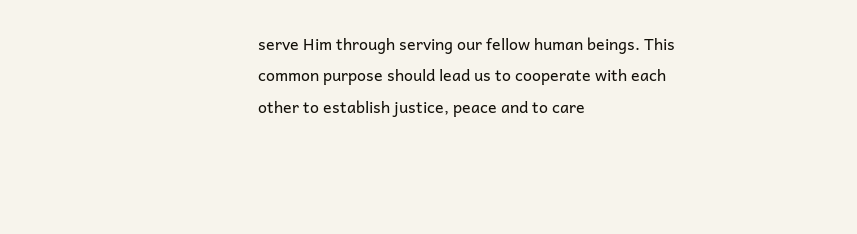serve Him through serving our fellow human beings. This common purpose should lead us to cooperate with each other to establish justice, peace and to care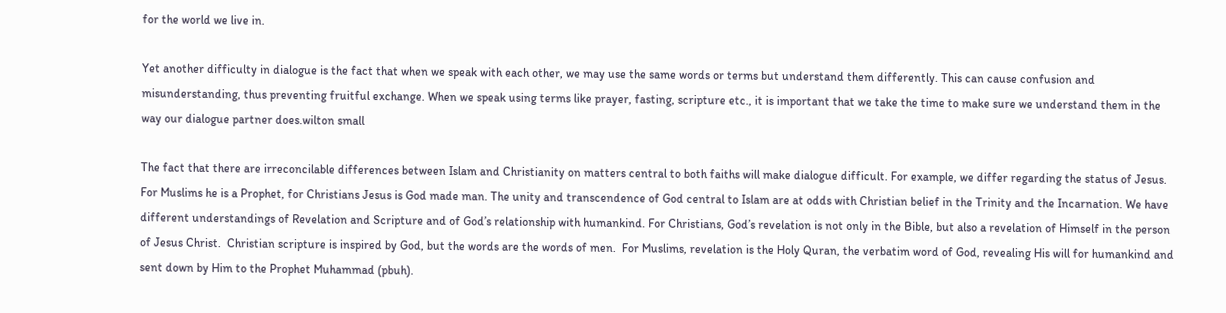for the world we live in.

Yet another difficulty in dialogue is the fact that when we speak with each other, we may use the same words or terms but understand them differently. This can cause confusion and misunderstanding, thus preventing fruitful exchange. When we speak using terms like prayer, fasting, scripture etc., it is important that we take the time to make sure we understand them in the way our dialogue partner does.wilton small

The fact that there are irreconcilable differences between Islam and Christianity on matters central to both faiths will make dialogue difficult. For example, we differ regarding the status of Jesus.  For Muslims he is a Prophet, for Christians Jesus is God made man. The unity and transcendence of God central to Islam are at odds with Christian belief in the Trinity and the Incarnation. We have different understandings of Revelation and Scripture and of God’s relationship with humankind. For Christians, God’s revelation is not only in the Bible, but also a revelation of Himself in the person of Jesus Christ.  Christian scripture is inspired by God, but the words are the words of men.  For Muslims, revelation is the Holy Quran, the verbatim word of God, revealing His will for humankind and sent down by Him to the Prophet Muhammad (pbuh).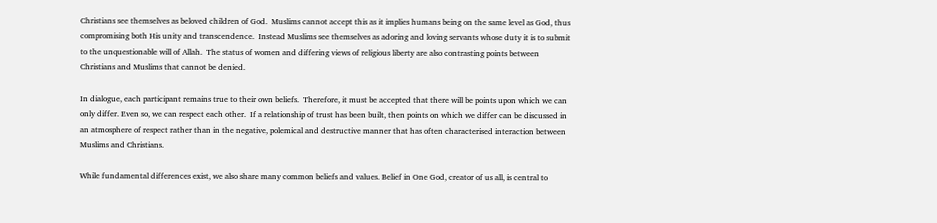Christians see themselves as beloved children of God.  Muslims cannot accept this as it implies humans being on the same level as God, thus compromising both His unity and transcendence.  Instead Muslims see themselves as adoring and loving servants whose duty it is to submit to the unquestionable will of Allah.  The status of women and differing views of religious liberty are also contrasting points between Christians and Muslims that cannot be denied.

In dialogue, each participant remains true to their own beliefs.  Therefore, it must be accepted that there will be points upon which we can only differ. Even so, we can respect each other.  If a relationship of trust has been built, then points on which we differ can be discussed in an atmosphere of respect rather than in the negative, polemical and destructive manner that has often characterised interaction between Muslims and Christians.

While fundamental differences exist, we also share many common beliefs and values. Belief in One God, creator of us all, is central to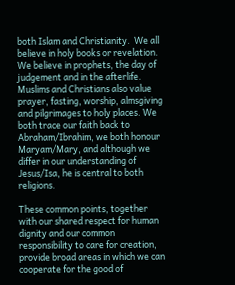both Islam and Christianity.  We all believe in holy books or revelation.  We believe in prophets, the day of judgement and in the afterlife. Muslims and Christians also value prayer, fasting, worship, almsgiving and pilgrimages to holy places. We both trace our faith back to Abraham/Ibrahim, we both honour Maryam/Mary, and although we differ in our understanding of Jesus/Isa, he is central to both religions.

These common points, together with our shared respect for human dignity and our common responsibility to care for creation, provide broad areas in which we can cooperate for the good of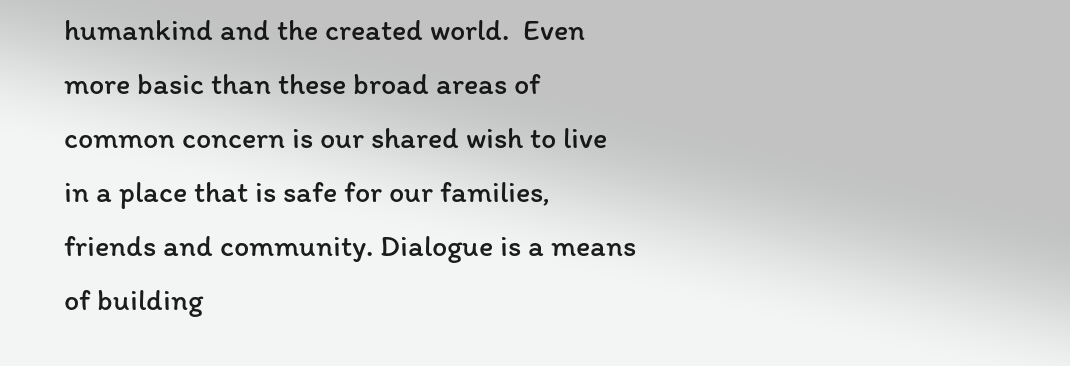humankind and the created world.  Even more basic than these broad areas of common concern is our shared wish to live in a place that is safe for our families, friends and community. Dialogue is a means of building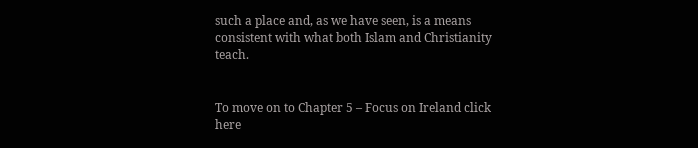such a place and, as we have seen, is a means consistent with what both Islam and Christianity teach.


To move on to Chapter 5 – Focus on Ireland click here